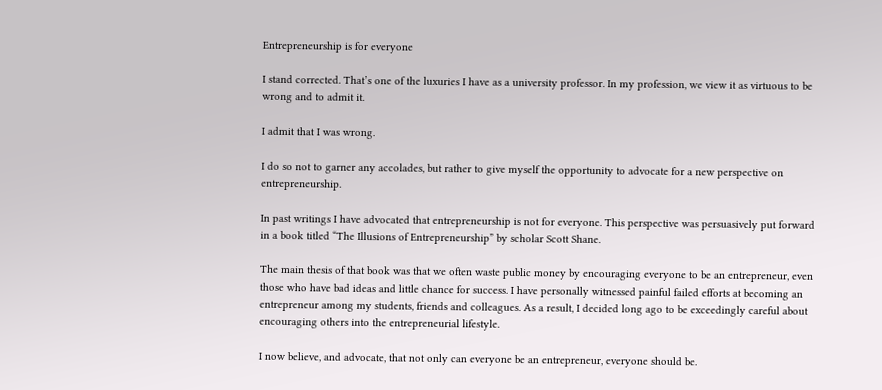Entrepreneurship is for everyone

I stand corrected. That’s one of the luxuries I have as a university professor. In my profession, we view it as virtuous to be wrong and to admit it.

I admit that I was wrong.

I do so not to garner any accolades, but rather to give myself the opportunity to advocate for a new perspective on entrepreneurship.

In past writings I have advocated that entrepreneurship is not for everyone. This perspective was persuasively put forward in a book titled “The Illusions of Entrepreneurship” by scholar Scott Shane.

The main thesis of that book was that we often waste public money by encouraging everyone to be an entrepreneur, even those who have bad ideas and little chance for success. I have personally witnessed painful failed efforts at becoming an entrepreneur among my students, friends and colleagues. As a result, I decided long ago to be exceedingly careful about encouraging others into the entrepreneurial lifestyle.

I now believe, and advocate, that not only can everyone be an entrepreneur, everyone should be.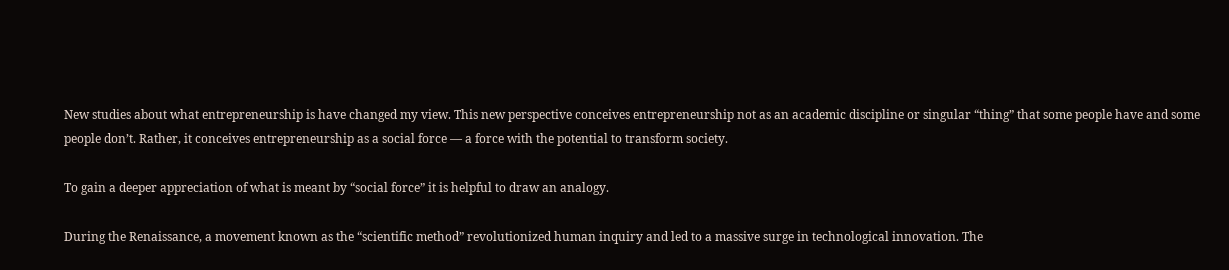New studies about what entrepreneurship is have changed my view. This new perspective conceives entrepreneurship not as an academic discipline or singular “thing” that some people have and some people don’t. Rather, it conceives entrepreneurship as a social force — a force with the potential to transform society.

To gain a deeper appreciation of what is meant by “social force” it is helpful to draw an analogy.

During the Renaissance, a movement known as the “scientific method” revolutionized human inquiry and led to a massive surge in technological innovation. The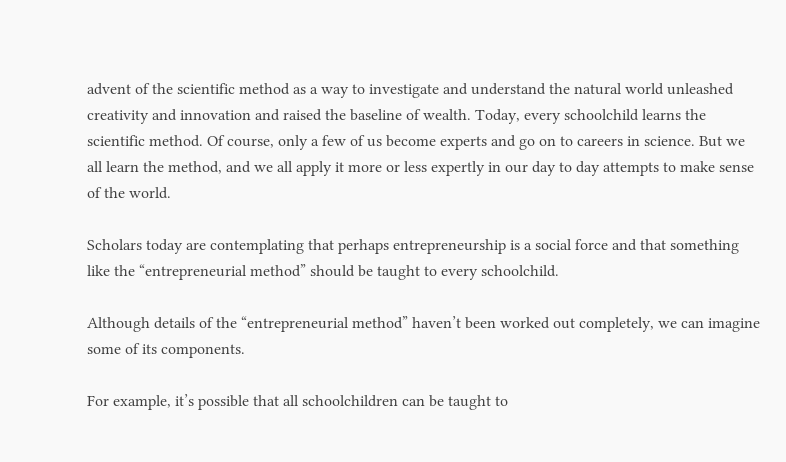advent of the scientific method as a way to investigate and understand the natural world unleashed creativity and innovation and raised the baseline of wealth. Today, every schoolchild learns the scientific method. Of course, only a few of us become experts and go on to careers in science. But we all learn the method, and we all apply it more or less expertly in our day to day attempts to make sense of the world.

Scholars today are contemplating that perhaps entrepreneurship is a social force and that something like the “entrepreneurial method” should be taught to every schoolchild.

Although details of the “entrepreneurial method” haven’t been worked out completely, we can imagine some of its components.

For example, it’s possible that all schoolchildren can be taught to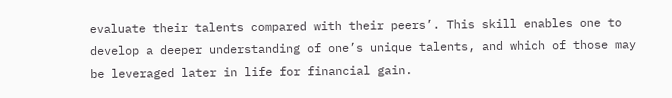evaluate their talents compared with their peers’. This skill enables one to develop a deeper understanding of one’s unique talents, and which of those may be leveraged later in life for financial gain.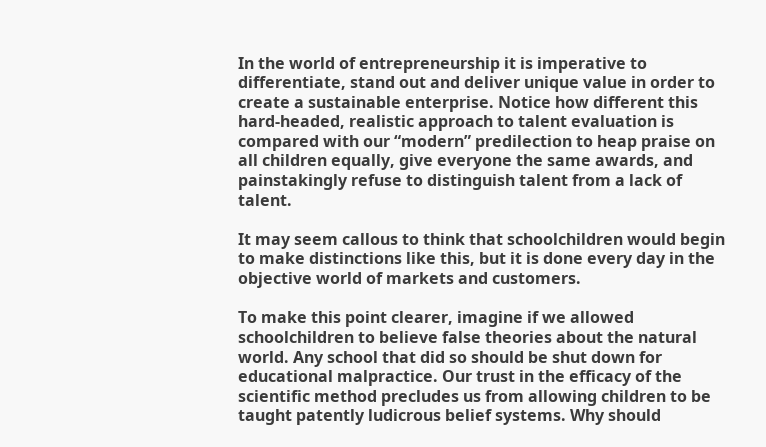In the world of entrepreneurship it is imperative to differentiate, stand out and deliver unique value in order to create a sustainable enterprise. Notice how different this hard-headed, realistic approach to talent evaluation is compared with our “modern” predilection to heap praise on all children equally, give everyone the same awards, and painstakingly refuse to distinguish talent from a lack of talent.

It may seem callous to think that schoolchildren would begin to make distinctions like this, but it is done every day in the objective world of markets and customers.

To make this point clearer, imagine if we allowed schoolchildren to believe false theories about the natural world. Any school that did so should be shut down for educational malpractice. Our trust in the efficacy of the scientific method precludes us from allowing children to be taught patently ludicrous belief systems. Why should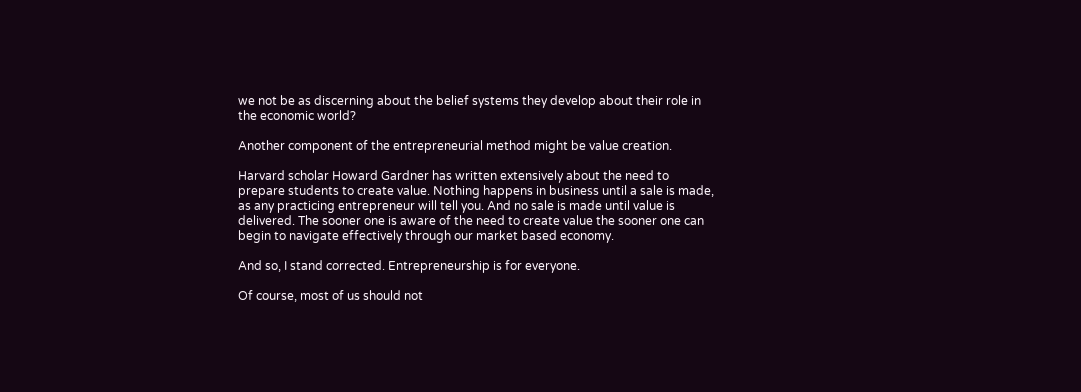we not be as discerning about the belief systems they develop about their role in the economic world?

Another component of the entrepreneurial method might be value creation.

Harvard scholar Howard Gardner has written extensively about the need to prepare students to create value. Nothing happens in business until a sale is made, as any practicing entrepreneur will tell you. And no sale is made until value is delivered. The sooner one is aware of the need to create value the sooner one can begin to navigate effectively through our market based economy.

And so, I stand corrected. Entrepreneurship is for everyone.

Of course, most of us should not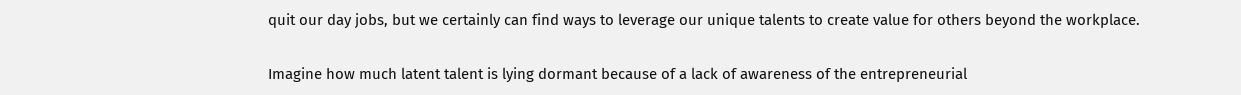quit our day jobs, but we certainly can find ways to leverage our unique talents to create value for others beyond the workplace.

Imagine how much latent talent is lying dormant because of a lack of awareness of the entrepreneurial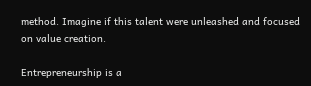method. Imagine if this talent were unleashed and focused on value creation.

Entrepreneurship is a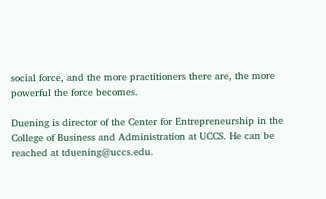social force, and the more practitioners there are, the more powerful the force becomes.

Duening is director of the Center for Entrepreneurship in the College of Business and Administration at UCCS. He can be reached at tduening@uccs.edu.